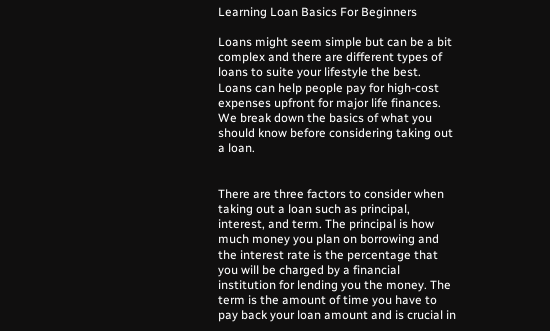Learning Loan Basics For Beginners

Loans might seem simple but can be a bit complex and there are different types of loans to suite your lifestyle the best. Loans can help people pay for high-cost expenses upfront for major life finances. We break down the basics of what you should know before considering taking out a loan.


There are three factors to consider when taking out a loan such as principal, interest, and term. The principal is how much money you plan on borrowing and the interest rate is the percentage that you will be charged by a financial institution for lending you the money. The term is the amount of time you have to pay back your loan amount and is crucial in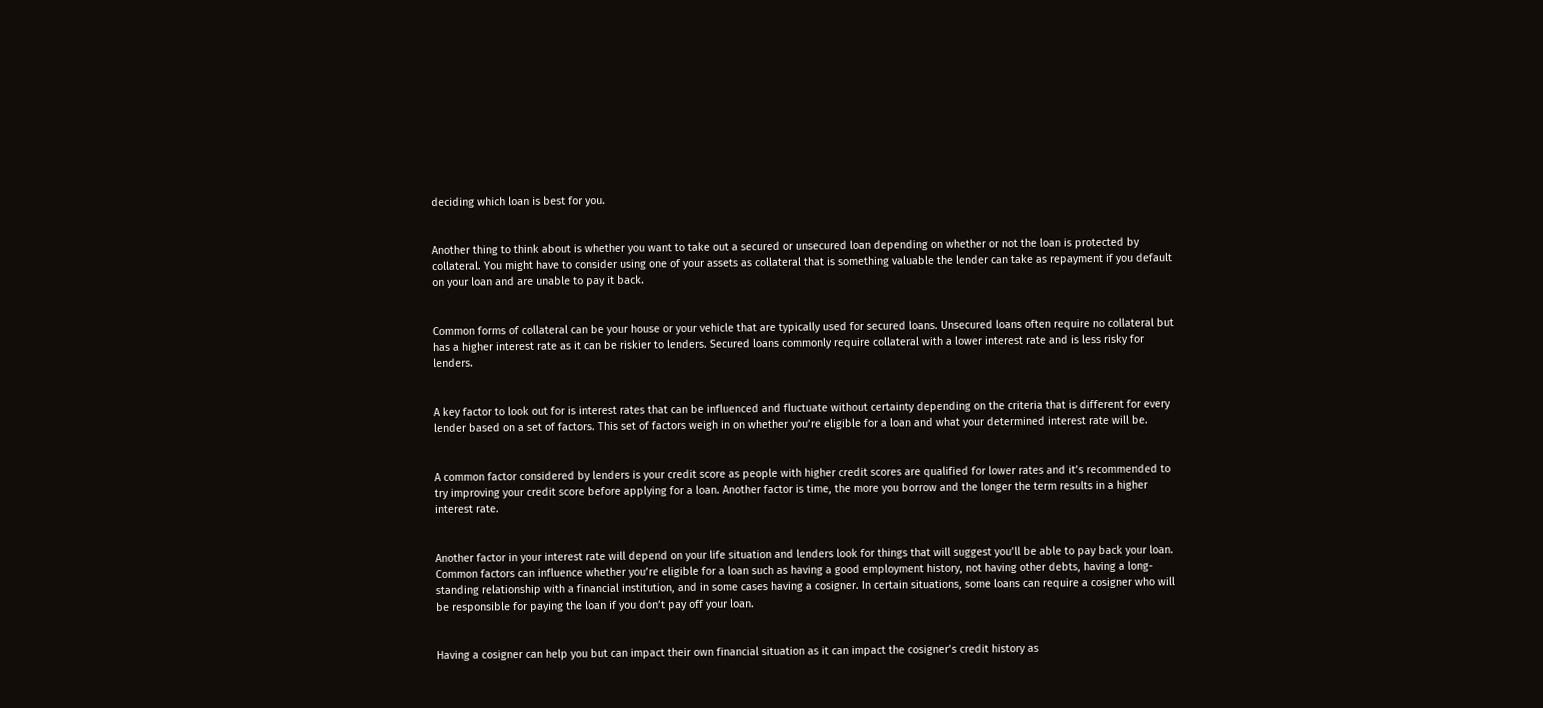deciding which loan is best for you.


Another thing to think about is whether you want to take out a secured or unsecured loan depending on whether or not the loan is protected by collateral. You might have to consider using one of your assets as collateral that is something valuable the lender can take as repayment if you default on your loan and are unable to pay it back.


Common forms of collateral can be your house or your vehicle that are typically used for secured loans. Unsecured loans often require no collateral but has a higher interest rate as it can be riskier to lenders. Secured loans commonly require collateral with a lower interest rate and is less risky for lenders.


A key factor to look out for is interest rates that can be influenced and fluctuate without certainty depending on the criteria that is different for every lender based on a set of factors. This set of factors weigh in on whether you’re eligible for a loan and what your determined interest rate will be.


A common factor considered by lenders is your credit score as people with higher credit scores are qualified for lower rates and it’s recommended to try improving your credit score before applying for a loan. Another factor is time, the more you borrow and the longer the term results in a higher interest rate.


Another factor in your interest rate will depend on your life situation and lenders look for things that will suggest you’ll be able to pay back your loan. Common factors can influence whether you’re eligible for a loan such as having a good employment history, not having other debts, having a long-standing relationship with a financial institution, and in some cases having a cosigner. In certain situations, some loans can require a cosigner who will be responsible for paying the loan if you don’t pay off your loan.


Having a cosigner can help you but can impact their own financial situation as it can impact the cosigner’s credit history as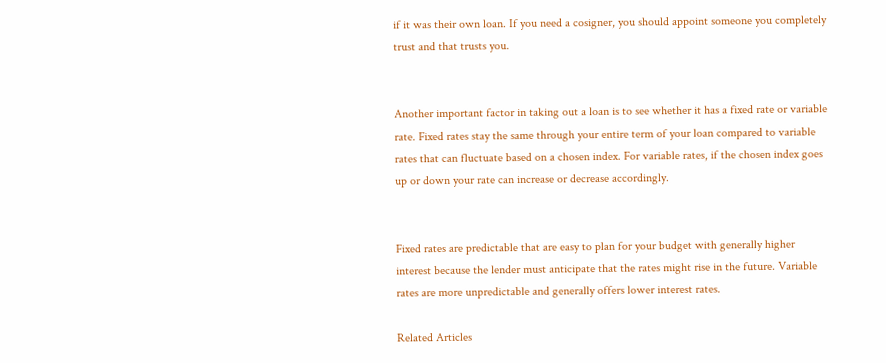if it was their own loan. If you need a cosigner, you should appoint someone you completely trust and that trusts you.


Another important factor in taking out a loan is to see whether it has a fixed rate or variable rate. Fixed rates stay the same through your entire term of your loan compared to variable rates that can fluctuate based on a chosen index. For variable rates, if the chosen index goes up or down your rate can increase or decrease accordingly.


Fixed rates are predictable that are easy to plan for your budget with generally higher interest because the lender must anticipate that the rates might rise in the future. Variable rates are more unpredictable and generally offers lower interest rates.

Related Articles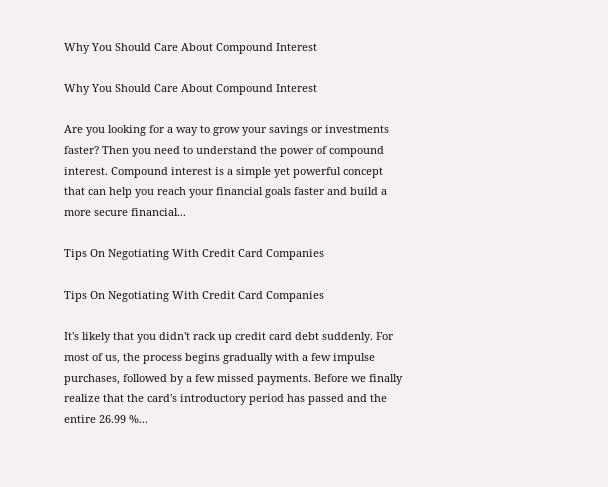Why You Should Care About Compound Interest

Why You Should Care About Compound Interest

Are you looking for a way to grow your savings or investments faster? Then you need to understand the power of compound interest. Compound interest is a simple yet powerful concept that can help you reach your financial goals faster and build a more secure financial...

Tips On Negotiating With Credit Card Companies

Tips On Negotiating With Credit Card Companies

It's likely that you didn't rack up credit card debt suddenly. For most of us, the process begins gradually with a few impulse purchases, followed by a few missed payments. Before we finally realize that the card's introductory period has passed and the entire 26.99 %...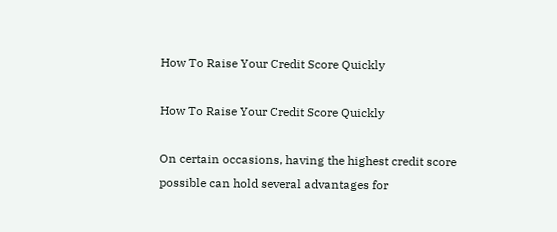How To Raise Your Credit Score Quickly

How To Raise Your Credit Score Quickly

On certain occasions, having the highest credit score possible can hold several advantages for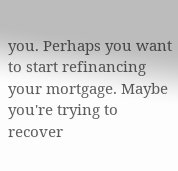you. Perhaps you want to start refinancing your mortgage. Maybe you're trying to recover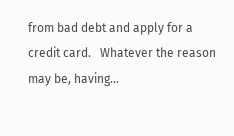from bad debt and apply for a credit card.   Whatever the reason may be, having...